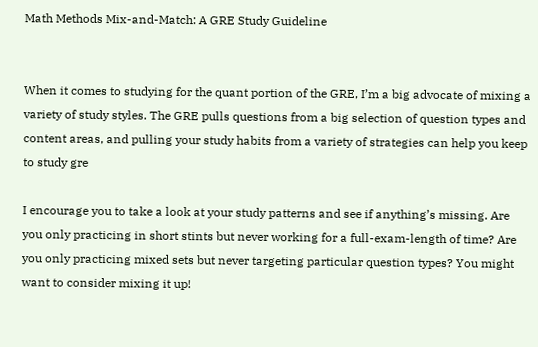Math Methods Mix-and-Match: A GRE Study Guideline


When it comes to studying for the quant portion of the GRE, I’m a big advocate of mixing a variety of study styles. The GRE pulls questions from a big selection of question types and content areas, and pulling your study habits from a variety of strategies can help you keep to study gre

I encourage you to take a look at your study patterns and see if anything’s missing. Are you only practicing in short stints but never working for a full-exam-length of time? Are you only practicing mixed sets but never targeting particular question types? You might want to consider mixing it up!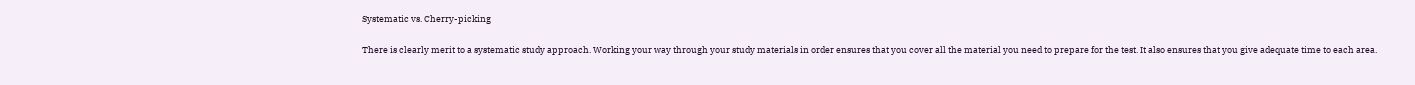Systematic vs. Cherry-picking

There is clearly merit to a systematic study approach. Working your way through your study materials in order ensures that you cover all the material you need to prepare for the test. It also ensures that you give adequate time to each area.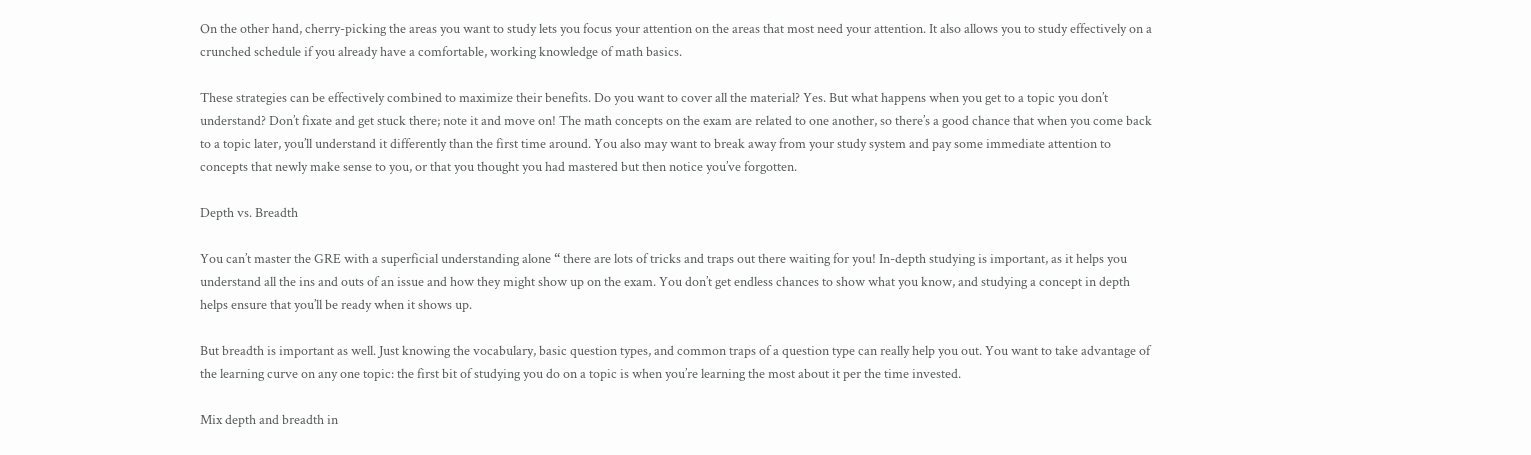On the other hand, cherry-picking the areas you want to study lets you focus your attention on the areas that most need your attention. It also allows you to study effectively on a crunched schedule if you already have a comfortable, working knowledge of math basics.

These strategies can be effectively combined to maximize their benefits. Do you want to cover all the material? Yes. But what happens when you get to a topic you don’t understand? Don’t fixate and get stuck there; note it and move on! The math concepts on the exam are related to one another, so there’s a good chance that when you come back to a topic later, you’ll understand it differently than the first time around. You also may want to break away from your study system and pay some immediate attention to concepts that newly make sense to you, or that you thought you had mastered but then notice you’ve forgotten.

Depth vs. Breadth

You can’t master the GRE with a superficial understanding alone “ there are lots of tricks and traps out there waiting for you! In-depth studying is important, as it helps you understand all the ins and outs of an issue and how they might show up on the exam. You don’t get endless chances to show what you know, and studying a concept in depth helps ensure that you’ll be ready when it shows up.

But breadth is important as well. Just knowing the vocabulary, basic question types, and common traps of a question type can really help you out. You want to take advantage of the learning curve on any one topic: the first bit of studying you do on a topic is when you’re learning the most about it per the time invested.

Mix depth and breadth in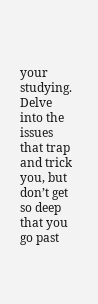your studying. Delve into the issues that trap and trick you, but don’t get so deep that you go past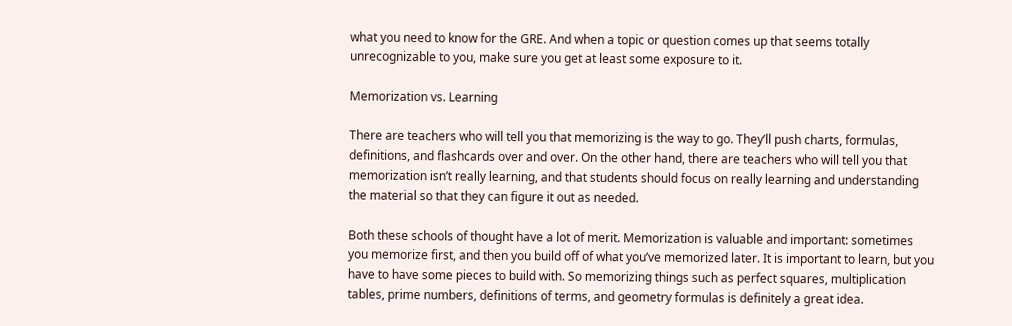what you need to know for the GRE. And when a topic or question comes up that seems totally unrecognizable to you, make sure you get at least some exposure to it.

Memorization vs. Learning

There are teachers who will tell you that memorizing is the way to go. They’ll push charts, formulas, definitions, and flashcards over and over. On the other hand, there are teachers who will tell you that memorization isn’t really learning, and that students should focus on really learning and understanding the material so that they can figure it out as needed.

Both these schools of thought have a lot of merit. Memorization is valuable and important: sometimes you memorize first, and then you build off of what you’ve memorized later. It is important to learn, but you have to have some pieces to build with. So memorizing things such as perfect squares, multiplication tables, prime numbers, definitions of terms, and geometry formulas is definitely a great idea.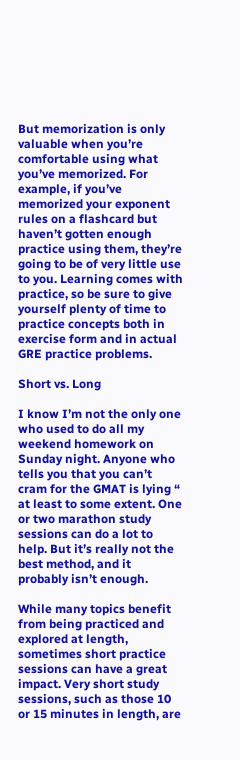But memorization is only valuable when you’re comfortable using what you’ve memorized. For example, if you’ve memorized your exponent rules on a flashcard but haven’t gotten enough practice using them, they’re going to be of very little use to you. Learning comes with practice, so be sure to give yourself plenty of time to practice concepts both in exercise form and in actual GRE practice problems.

Short vs. Long

I know I’m not the only one who used to do all my weekend homework on Sunday night. Anyone who tells you that you can’t cram for the GMAT is lying “ at least to some extent. One or two marathon study sessions can do a lot to help. But it’s really not the best method, and it probably isn’t enough.

While many topics benefit from being practiced and explored at length, sometimes short practice sessions can have a great impact. Very short study sessions, such as those 10 or 15 minutes in length, are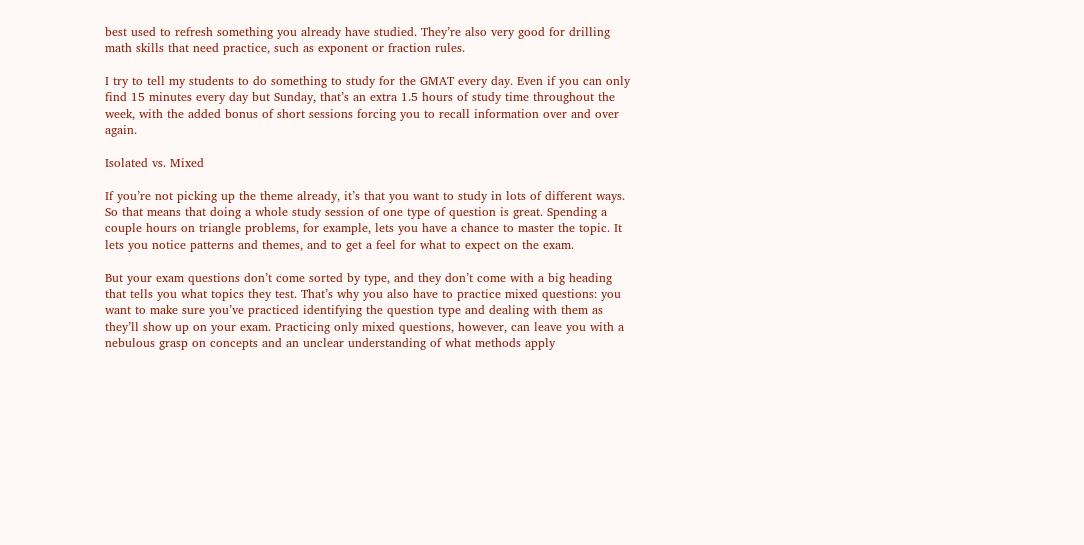best used to refresh something you already have studied. They’re also very good for drilling math skills that need practice, such as exponent or fraction rules.

I try to tell my students to do something to study for the GMAT every day. Even if you can only find 15 minutes every day but Sunday, that’s an extra 1.5 hours of study time throughout the week, with the added bonus of short sessions forcing you to recall information over and over again.

Isolated vs. Mixed

If you’re not picking up the theme already, it’s that you want to study in lots of different ways. So that means that doing a whole study session of one type of question is great. Spending a couple hours on triangle problems, for example, lets you have a chance to master the topic. It lets you notice patterns and themes, and to get a feel for what to expect on the exam.

But your exam questions don’t come sorted by type, and they don’t come with a big heading that tells you what topics they test. That’s why you also have to practice mixed questions: you want to make sure you’ve practiced identifying the question type and dealing with them as they’ll show up on your exam. Practicing only mixed questions, however, can leave you with a nebulous grasp on concepts and an unclear understanding of what methods apply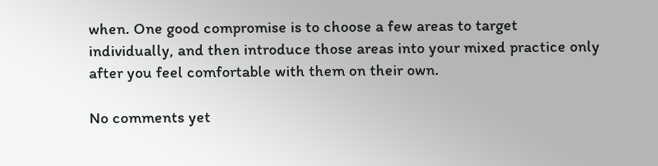when. One good compromise is to choose a few areas to target individually, and then introduce those areas into your mixed practice only after you feel comfortable with them on their own.

No comments yet